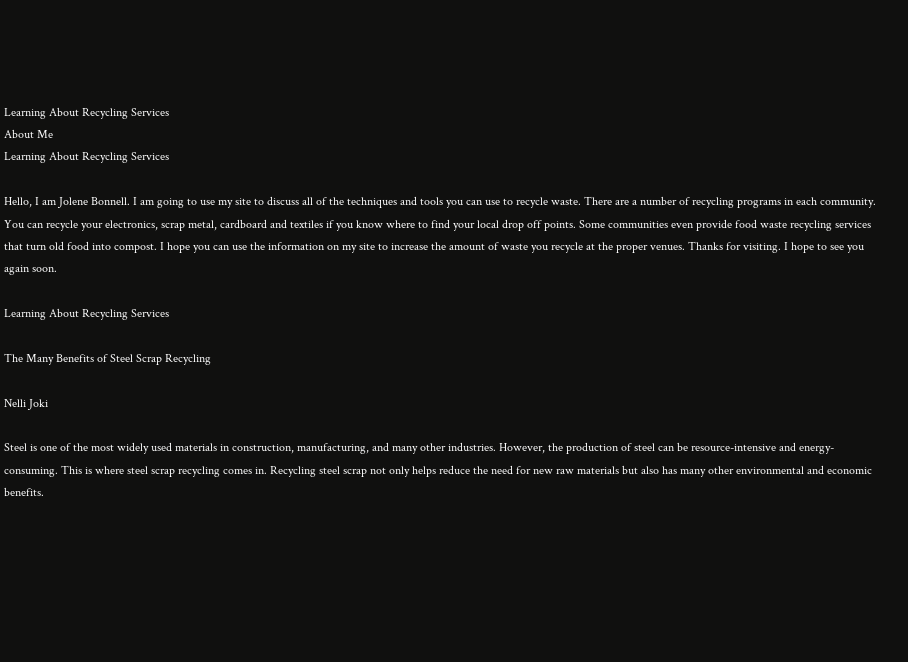Learning About Recycling Services
About Me
Learning About Recycling Services

Hello, I am Jolene Bonnell. I am going to use my site to discuss all of the techniques and tools you can use to recycle waste. There are a number of recycling programs in each community. You can recycle your electronics, scrap metal, cardboard and textiles if you know where to find your local drop off points. Some communities even provide food waste recycling services that turn old food into compost. I hope you can use the information on my site to increase the amount of waste you recycle at the proper venues. Thanks for visiting. I hope to see you again soon.

Learning About Recycling Services

The Many Benefits of Steel Scrap Recycling

Nelli Joki

Steel is one of the most widely used materials in construction, manufacturing, and many other industries. However, the production of steel can be resource-intensive and energy-consuming. This is where steel scrap recycling comes in. Recycling steel scrap not only helps reduce the need for new raw materials but also has many other environmental and economic benefits.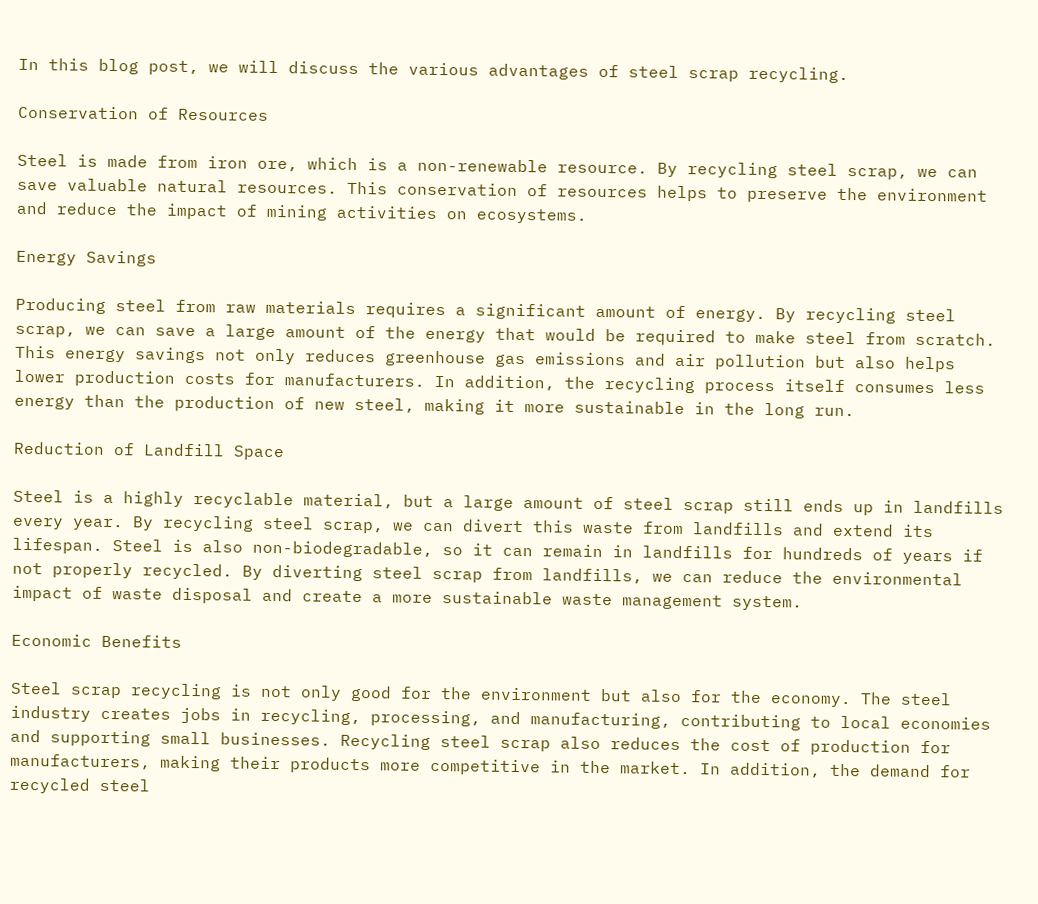In this blog post, we will discuss the various advantages of steel scrap recycling.

Conservation of Resources

Steel is made from iron ore, which is a non-renewable resource. By recycling steel scrap, we can save valuable natural resources. This conservation of resources helps to preserve the environment and reduce the impact of mining activities on ecosystems.

Energy Savings

Producing steel from raw materials requires a significant amount of energy. By recycling steel scrap, we can save a large amount of the energy that would be required to make steel from scratch. This energy savings not only reduces greenhouse gas emissions and air pollution but also helps lower production costs for manufacturers. In addition, the recycling process itself consumes less energy than the production of new steel, making it more sustainable in the long run.

Reduction of Landfill Space

Steel is a highly recyclable material, but a large amount of steel scrap still ends up in landfills every year. By recycling steel scrap, we can divert this waste from landfills and extend its lifespan. Steel is also non-biodegradable, so it can remain in landfills for hundreds of years if not properly recycled. By diverting steel scrap from landfills, we can reduce the environmental impact of waste disposal and create a more sustainable waste management system.

Economic Benefits

Steel scrap recycling is not only good for the environment but also for the economy. The steel industry creates jobs in recycling, processing, and manufacturing, contributing to local economies and supporting small businesses. Recycling steel scrap also reduces the cost of production for manufacturers, making their products more competitive in the market. In addition, the demand for recycled steel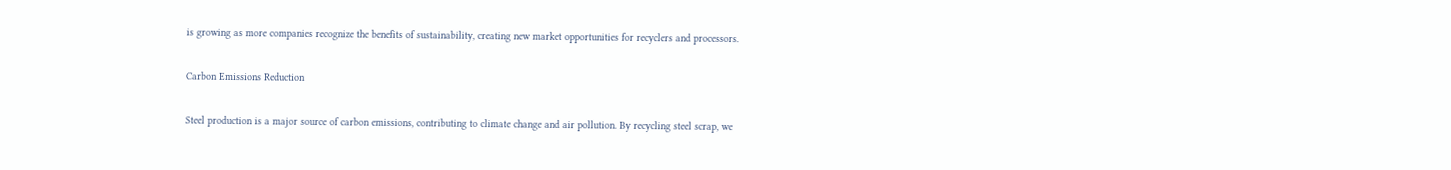is growing as more companies recognize the benefits of sustainability, creating new market opportunities for recyclers and processors.

Carbon Emissions Reduction

Steel production is a major source of carbon emissions, contributing to climate change and air pollution. By recycling steel scrap, we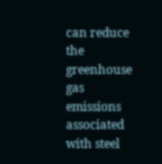can reduce the greenhouse gas emissions associated with steel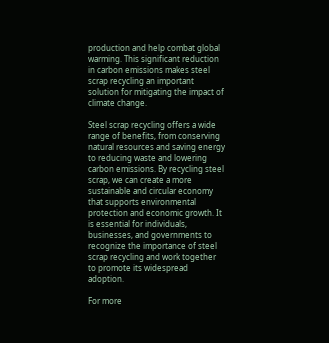production and help combat global warming. This significant reduction in carbon emissions makes steel scrap recycling an important solution for mitigating the impact of climate change.

Steel scrap recycling offers a wide range of benefits, from conserving natural resources and saving energy to reducing waste and lowering carbon emissions. By recycling steel scrap, we can create a more sustainable and circular economy that supports environmental protection and economic growth. It is essential for individuals, businesses, and governments to recognize the importance of steel scrap recycling and work together to promote its widespread adoption.

For more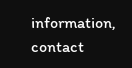information, contact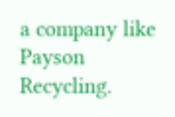a company like Payson Recycling.